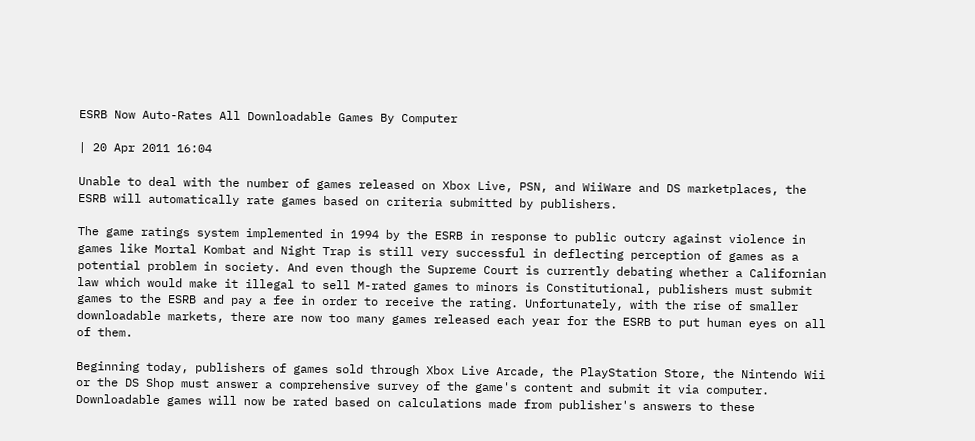ESRB Now Auto-Rates All Downloadable Games By Computer

| 20 Apr 2011 16:04

Unable to deal with the number of games released on Xbox Live, PSN, and WiiWare and DS marketplaces, the ESRB will automatically rate games based on criteria submitted by publishers.

The game ratings system implemented in 1994 by the ESRB in response to public outcry against violence in games like Mortal Kombat and Night Trap is still very successful in deflecting perception of games as a potential problem in society. And even though the Supreme Court is currently debating whether a Californian law which would make it illegal to sell M-rated games to minors is Constitutional, publishers must submit games to the ESRB and pay a fee in order to receive the rating. Unfortunately, with the rise of smaller downloadable markets, there are now too many games released each year for the ESRB to put human eyes on all of them.

Beginning today, publishers of games sold through Xbox Live Arcade, the PlayStation Store, the Nintendo Wii or the DS Shop must answer a comprehensive survey of the game's content and submit it via computer. Downloadable games will now be rated based on calculations made from publisher's answers to these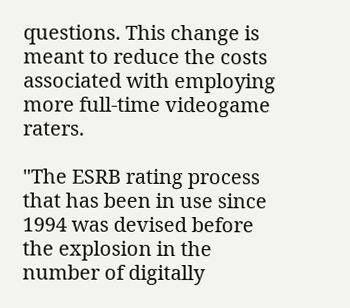questions. This change is meant to reduce the costs associated with employing more full-time videogame raters.

"The ESRB rating process that has been in use since 1994 was devised before the explosion in the number of digitally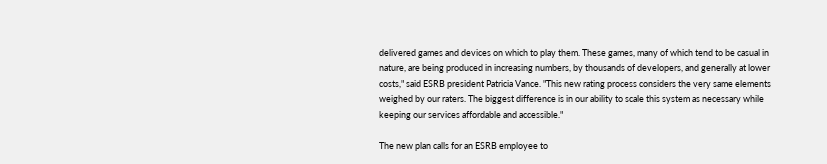delivered games and devices on which to play them. These games, many of which tend to be casual in nature, are being produced in increasing numbers, by thousands of developers, and generally at lower costs," said ESRB president Patricia Vance. "This new rating process considers the very same elements weighed by our raters. The biggest difference is in our ability to scale this system as necessary while keeping our services affordable and accessible."

The new plan calls for an ESRB employee to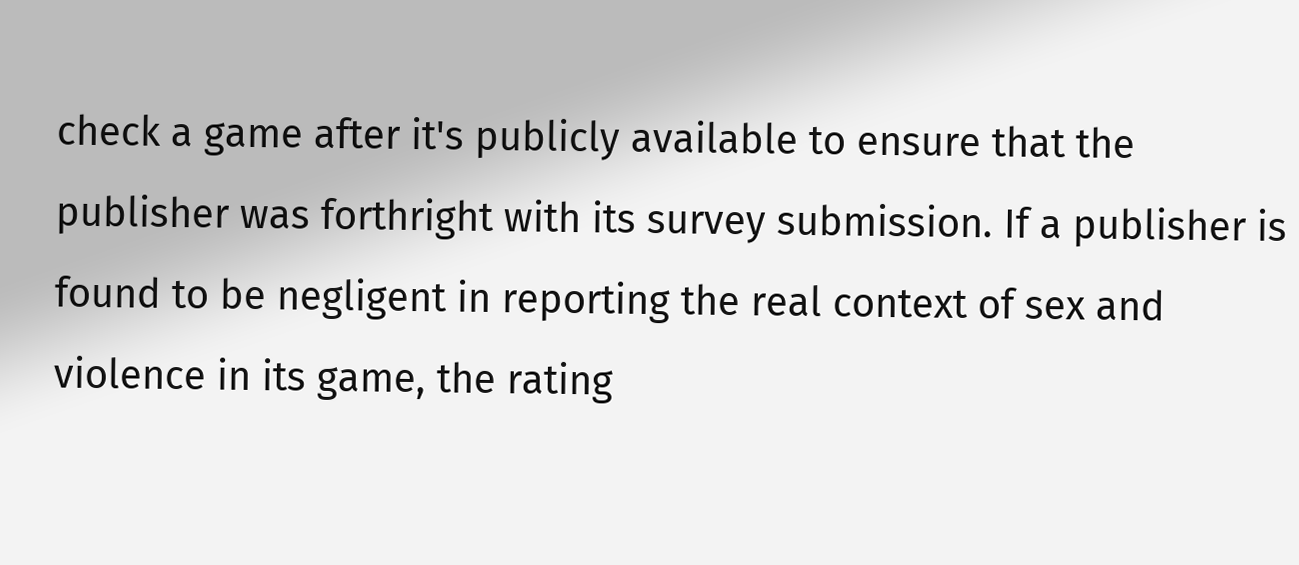check a game after it's publicly available to ensure that the publisher was forthright with its survey submission. If a publisher is found to be negligent in reporting the real context of sex and violence in its game, the rating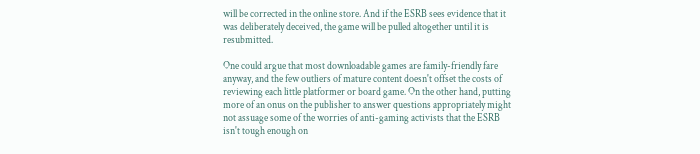will be corrected in the online store. And if the ESRB sees evidence that it was deliberately deceived, the game will be pulled altogether until it is resubmitted.

One could argue that most downloadable games are family-friendly fare anyway, and the few outliers of mature content doesn't offset the costs of reviewing each little platformer or board game. On the other hand, putting more of an onus on the publisher to answer questions appropriately might not assuage some of the worries of anti-gaming activists that the ESRB isn't tough enough on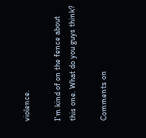violence.

I'm kind of on the fence about this one. What do you guys think?

Comments on